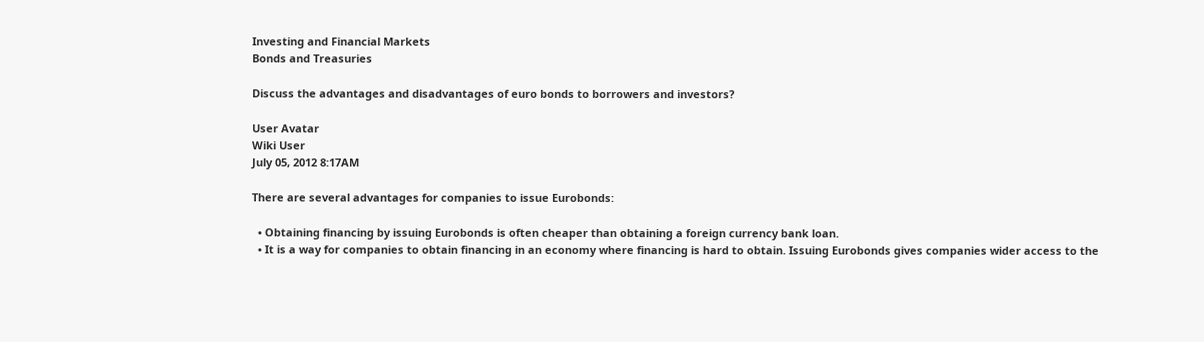Investing and Financial Markets
Bonds and Treasuries

Discuss the advantages and disadvantages of euro bonds to borrowers and investors?

User Avatar
Wiki User
July 05, 2012 8:17AM

There are several advantages for companies to issue Eurobonds:

  • Obtaining financing by issuing Eurobonds is often cheaper than obtaining a foreign currency bank loan.
  • It is a way for companies to obtain financing in an economy where financing is hard to obtain. Issuing Eurobonds gives companies wider access to the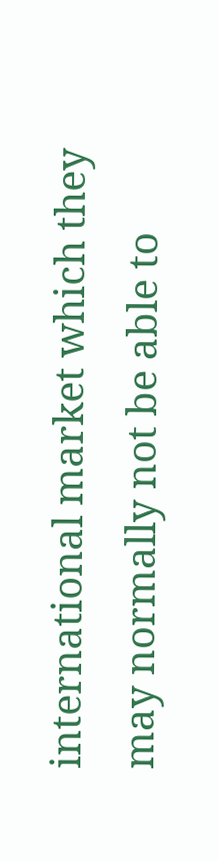international market which they may normally not be able to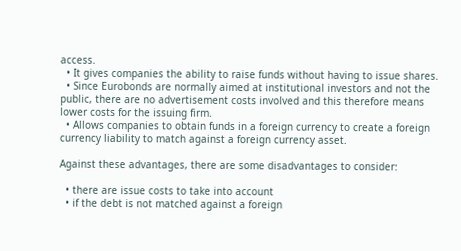access.
  • It gives companies the ability to raise funds without having to issue shares.
  • Since Eurobonds are normally aimed at institutional investors and not the public, there are no advertisement costs involved and this therefore means lower costs for the issuing firm.
  • Allows companies to obtain funds in a foreign currency to create a foreign currency liability to match against a foreign currency asset.

Against these advantages, there are some disadvantages to consider:

  • there are issue costs to take into account
  • if the debt is not matched against a foreign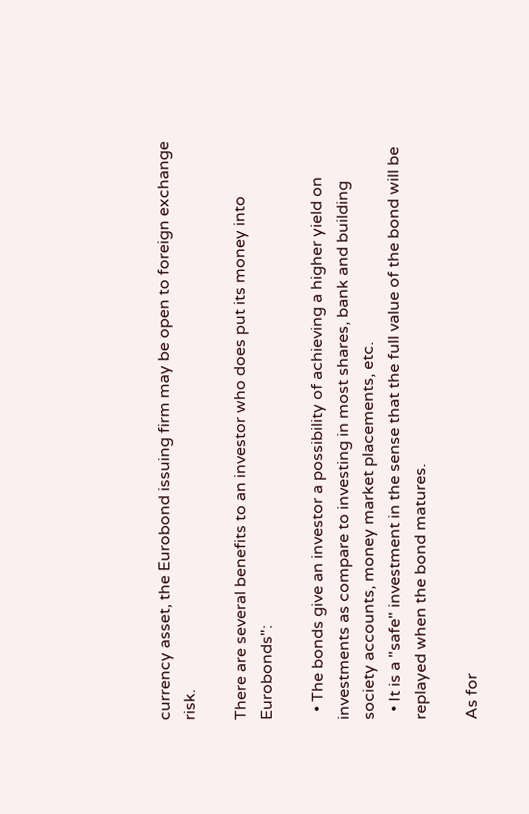currency asset, the Eurobond issuing firm may be open to foreign exchange risk.

There are several benefits to an investor who does put its money into Eurobonds":

  • The bonds give an investor a possibility of achieving a higher yield on investments as compare to investing in most shares, bank and building society accounts, money market placements, etc.
  • It is a "safe" investment in the sense that the full value of the bond will be replayed when the bond matures.

As for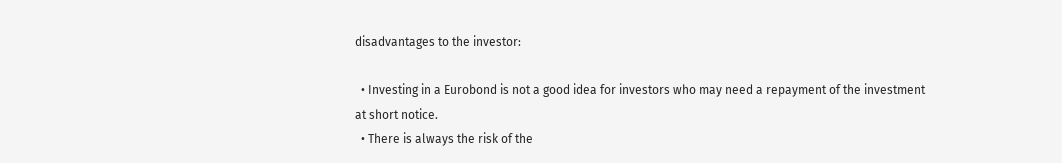disadvantages to the investor:

  • Investing in a Eurobond is not a good idea for investors who may need a repayment of the investment at short notice.
  • There is always the risk of the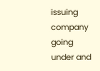issuing company going under and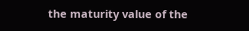the maturity value of the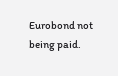Eurobond not being paid.